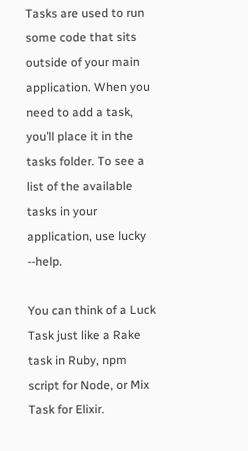Tasks are used to run some code that sits outside of your main application. When you need to add a task, you’ll place it in the tasks folder. To see a list of the available tasks in your application, use lucky --help.

You can think of a Luck Task just like a Rake task in Ruby, npm script for Node, or Mix Task for Elixir.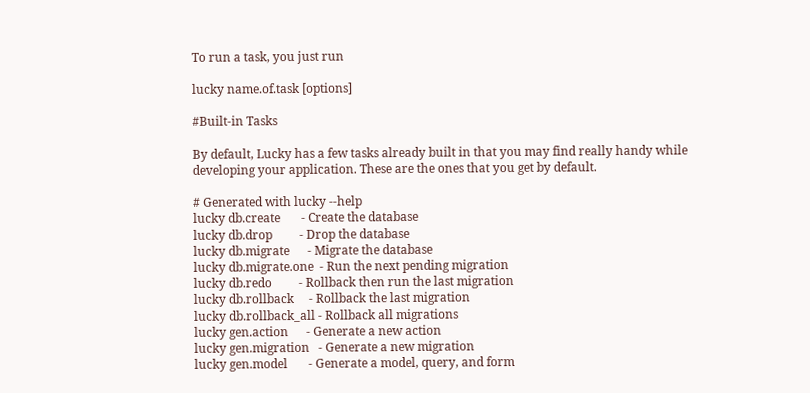To run a task, you just run

lucky name.of.task [options]

#Built-in Tasks

By default, Lucky has a few tasks already built in that you may find really handy while developing your application. These are the ones that you get by default.

# Generated with lucky --help
lucky db.create       - Create the database
lucky db.drop         - Drop the database
lucky db.migrate      - Migrate the database
lucky db.migrate.one  - Run the next pending migration
lucky db.redo         - Rollback then run the last migration
lucky db.rollback     - Rollback the last migration
lucky db.rollback_all - Rollback all migrations
lucky gen.action      - Generate a new action
lucky gen.migration   - Generate a new migration
lucky gen.model       - Generate a model, query, and form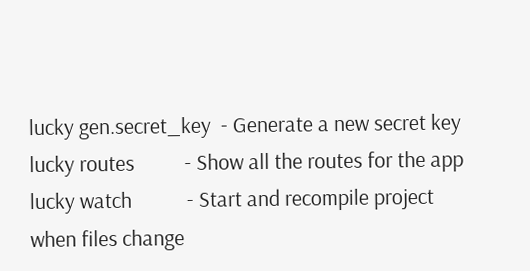lucky gen.secret_key  - Generate a new secret key
lucky routes          - Show all the routes for the app
lucky watch           - Start and recompile project when files change